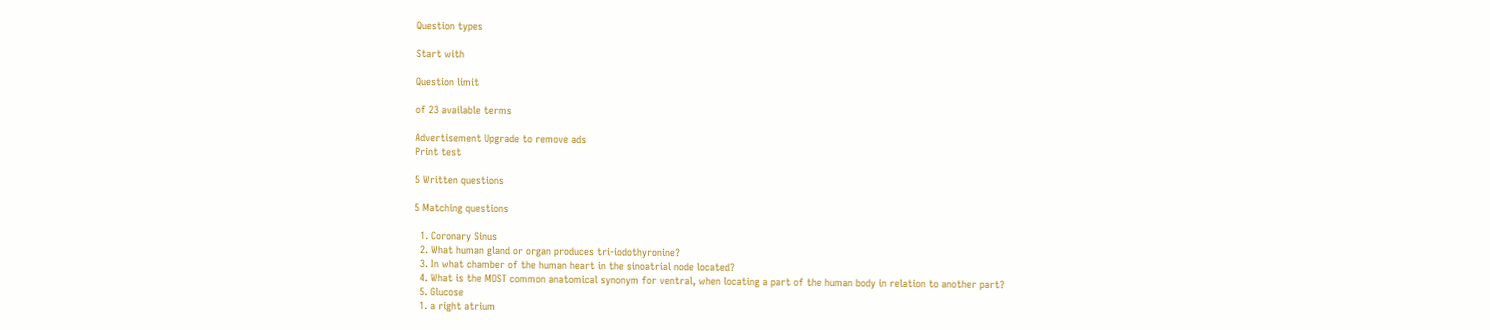Question types

Start with

Question limit

of 23 available terms

Advertisement Upgrade to remove ads
Print test

5 Written questions

5 Matching questions

  1. Coronary Sinus
  2. What human gland or organ produces tri-iodothyronine?
  3. In what chamber of the human heart in the sinoatrial node located?
  4. What is the MOST common anatomical synonym for ventral, when locating a part of the human body in relation to another part?
  5. Glucose
  1. a right atrium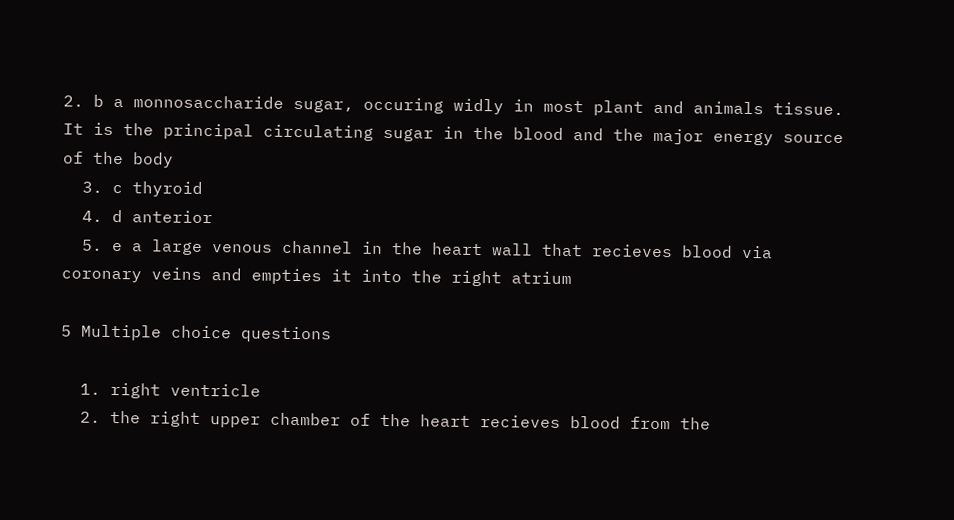2. b a monnosaccharide sugar, occuring widly in most plant and animals tissue. It is the principal circulating sugar in the blood and the major energy source of the body
  3. c thyroid
  4. d anterior
  5. e a large venous channel in the heart wall that recieves blood via coronary veins and empties it into the right atrium

5 Multiple choice questions

  1. right ventricle
  2. the right upper chamber of the heart recieves blood from the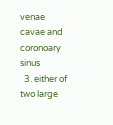venae cavae and coronoary sinus
  3. either of two large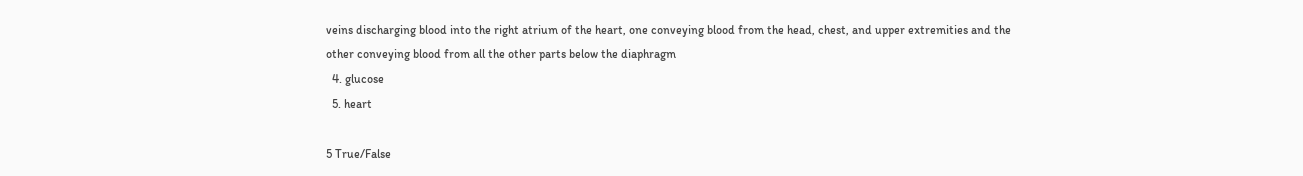veins discharging blood into the right atrium of the heart, one conveying blood from the head, chest, and upper extremities and the other conveying blood from all the other parts below the diaphragm
  4. glucose
  5. heart

5 True/False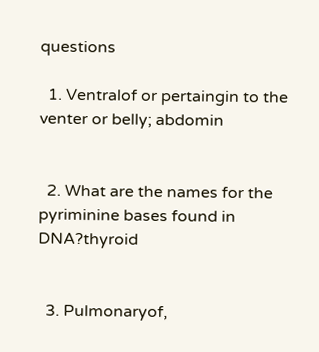questions

  1. Ventralof or pertaingin to the venter or belly; abdomin


  2. What are the names for the pyriminine bases found in DNA?thyroid


  3. Pulmonaryof,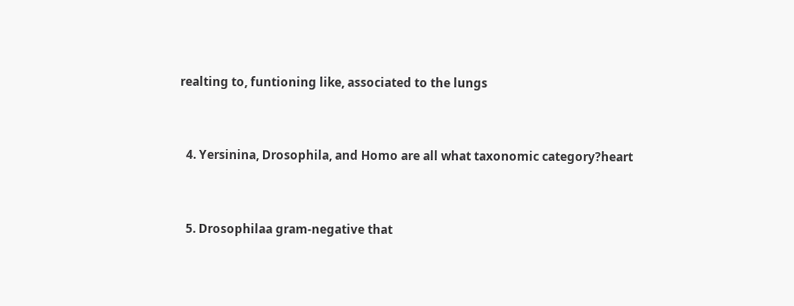realting to, funtioning like, associated to the lungs


  4. Yersinina, Drosophila, and Homo are all what taxonomic category?heart


  5. Drosophilaa gram-negative that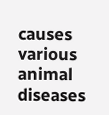causes various animal diseases